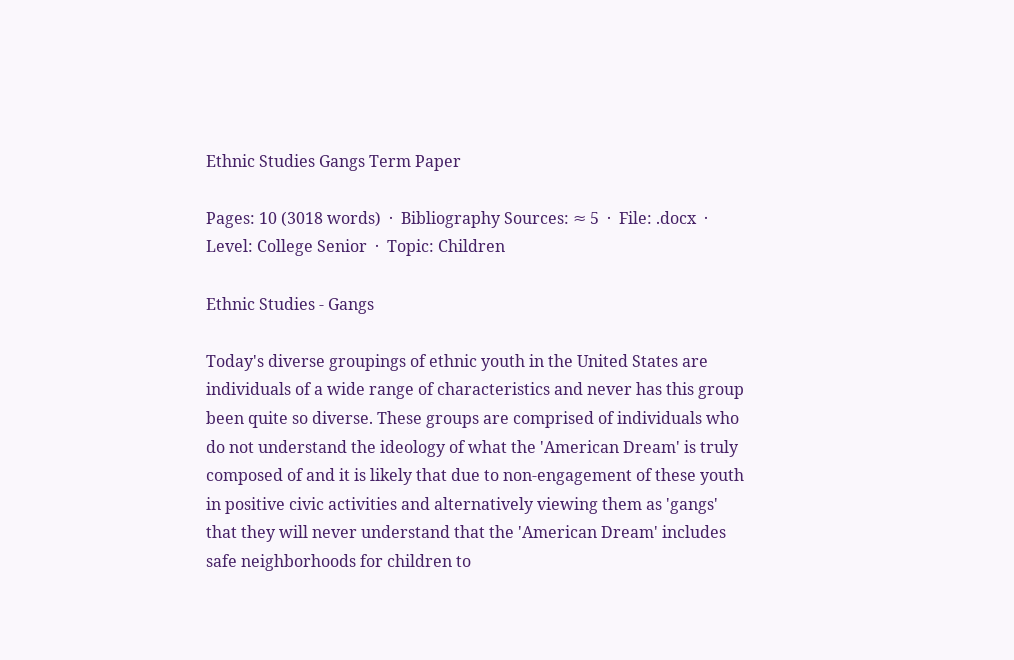Ethnic Studies Gangs Term Paper

Pages: 10 (3018 words)  ·  Bibliography Sources: ≈ 5  ·  File: .docx  ·  Level: College Senior  ·  Topic: Children

Ethnic Studies - Gangs

Today's diverse groupings of ethnic youth in the United States are individuals of a wide range of characteristics and never has this group been quite so diverse. These groups are comprised of individuals who do not understand the ideology of what the 'American Dream' is truly composed of and it is likely that due to non-engagement of these youth in positive civic activities and alternatively viewing them as 'gangs' that they will never understand that the 'American Dream' includes safe neighborhoods for children to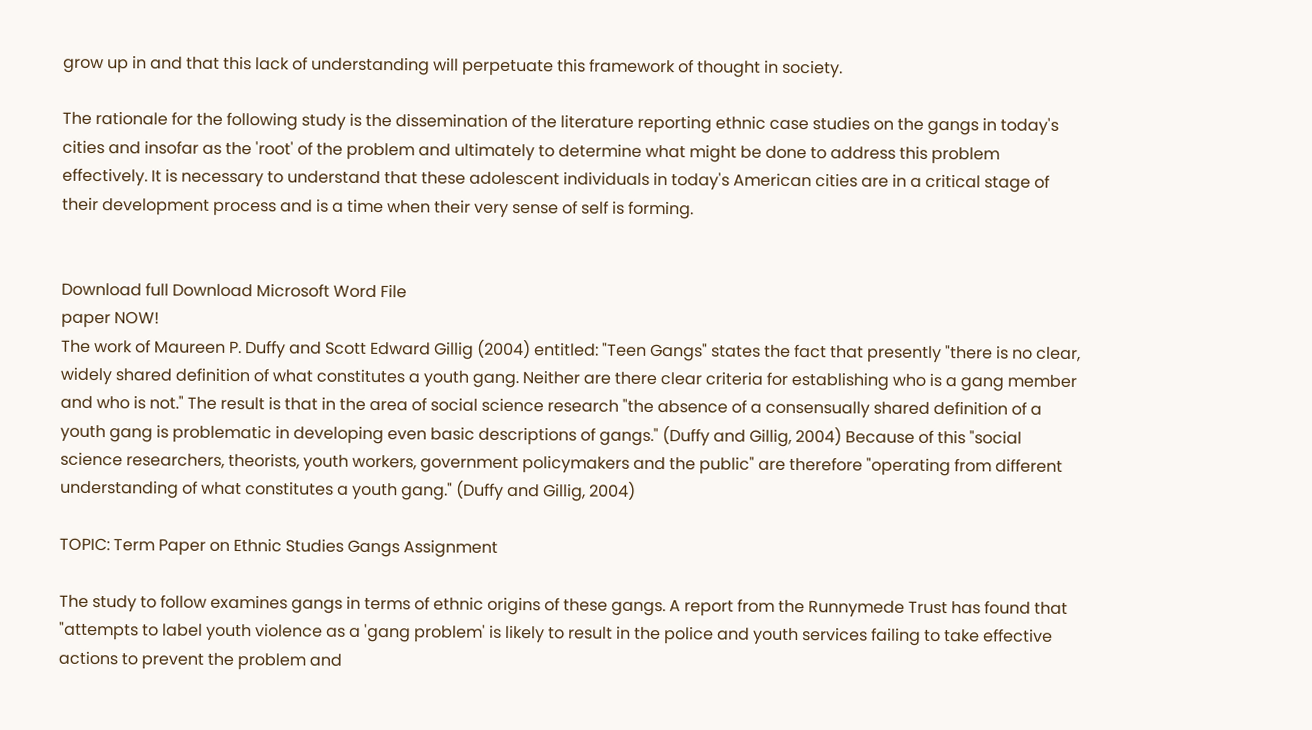grow up in and that this lack of understanding will perpetuate this framework of thought in society.

The rationale for the following study is the dissemination of the literature reporting ethnic case studies on the gangs in today's cities and insofar as the 'root' of the problem and ultimately to determine what might be done to address this problem effectively. It is necessary to understand that these adolescent individuals in today's American cities are in a critical stage of their development process and is a time when their very sense of self is forming.


Download full Download Microsoft Word File
paper NOW!
The work of Maureen P. Duffy and Scott Edward Gillig (2004) entitled: "Teen Gangs" states the fact that presently "there is no clear, widely shared definition of what constitutes a youth gang. Neither are there clear criteria for establishing who is a gang member and who is not." The result is that in the area of social science research "the absence of a consensually shared definition of a youth gang is problematic in developing even basic descriptions of gangs." (Duffy and Gillig, 2004) Because of this "social science researchers, theorists, youth workers, government policymakers and the public" are therefore "operating from different understanding of what constitutes a youth gang." (Duffy and Gillig, 2004)

TOPIC: Term Paper on Ethnic Studies Gangs Assignment

The study to follow examines gangs in terms of ethnic origins of these gangs. A report from the Runnymede Trust has found that "attempts to label youth violence as a 'gang problem' is likely to result in the police and youth services failing to take effective actions to prevent the problem and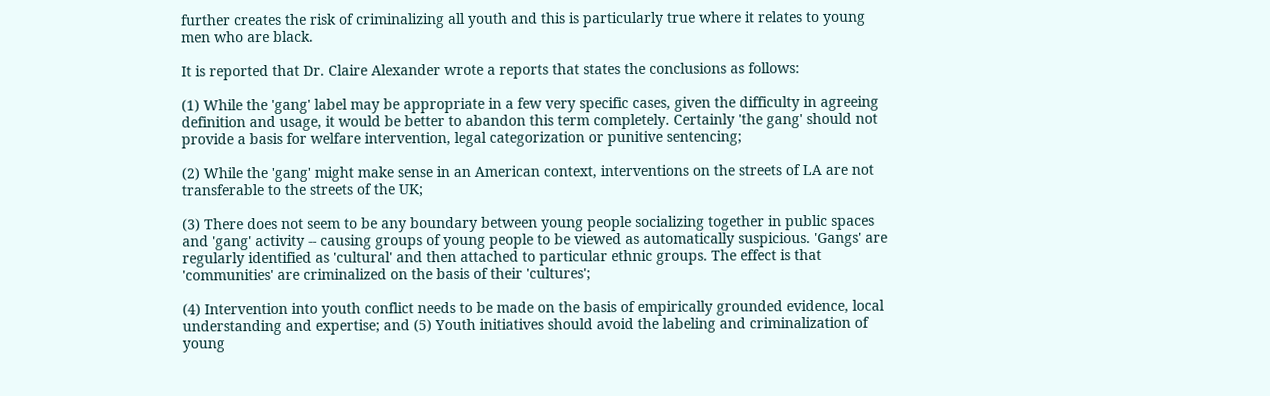further creates the risk of criminalizing all youth and this is particularly true where it relates to young men who are black.

It is reported that Dr. Claire Alexander wrote a reports that states the conclusions as follows:

(1) While the 'gang' label may be appropriate in a few very specific cases, given the difficulty in agreeing definition and usage, it would be better to abandon this term completely. Certainly 'the gang' should not provide a basis for welfare intervention, legal categorization or punitive sentencing;

(2) While the 'gang' might make sense in an American context, interventions on the streets of LA are not transferable to the streets of the UK;

(3) There does not seem to be any boundary between young people socializing together in public spaces and 'gang' activity -- causing groups of young people to be viewed as automatically suspicious. 'Gangs' are regularly identified as 'cultural' and then attached to particular ethnic groups. The effect is that 'communities' are criminalized on the basis of their 'cultures';

(4) Intervention into youth conflict needs to be made on the basis of empirically grounded evidence, local understanding and expertise; and (5) Youth initiatives should avoid the labeling and criminalization of young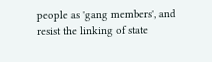people as 'gang members', and resist the linking of state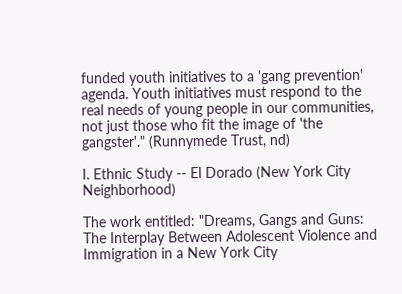funded youth initiatives to a 'gang prevention' agenda. Youth initiatives must respond to the real needs of young people in our communities, not just those who fit the image of 'the gangster'." (Runnymede Trust, nd)

I. Ethnic Study -- El Dorado (New York City Neighborhood)

The work entitled: "Dreams, Gangs and Guns: The Interplay Between Adolescent Violence and Immigration in a New York City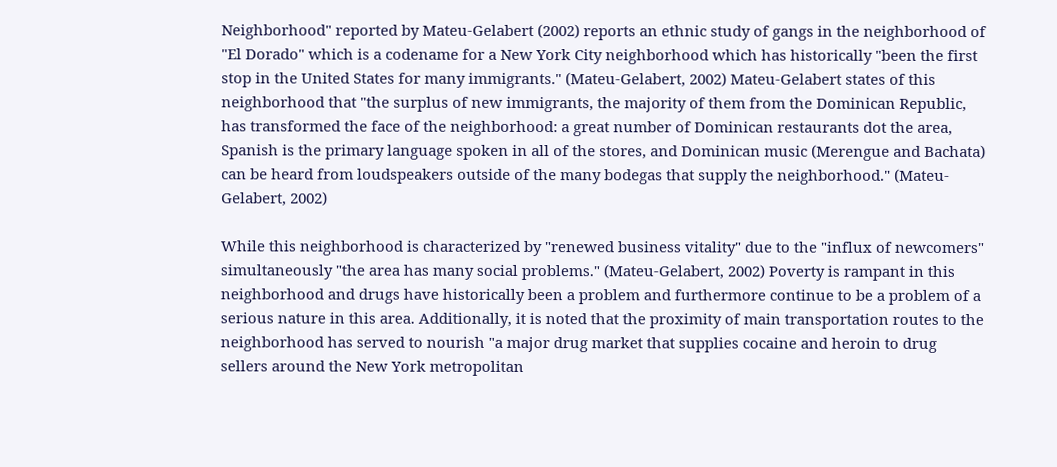Neighborhood" reported by Mateu-Gelabert (2002) reports an ethnic study of gangs in the neighborhood of "El Dorado" which is a codename for a New York City neighborhood which has historically "been the first stop in the United States for many immigrants." (Mateu-Gelabert, 2002) Mateu-Gelabert states of this neighborhood that "the surplus of new immigrants, the majority of them from the Dominican Republic, has transformed the face of the neighborhood: a great number of Dominican restaurants dot the area, Spanish is the primary language spoken in all of the stores, and Dominican music (Merengue and Bachata) can be heard from loudspeakers outside of the many bodegas that supply the neighborhood." (Mateu-Gelabert, 2002)

While this neighborhood is characterized by "renewed business vitality" due to the "influx of newcomers" simultaneously "the area has many social problems." (Mateu-Gelabert, 2002) Poverty is rampant in this neighborhood and drugs have historically been a problem and furthermore continue to be a problem of a serious nature in this area. Additionally, it is noted that the proximity of main transportation routes to the neighborhood has served to nourish "a major drug market that supplies cocaine and heroin to drug sellers around the New York metropolitan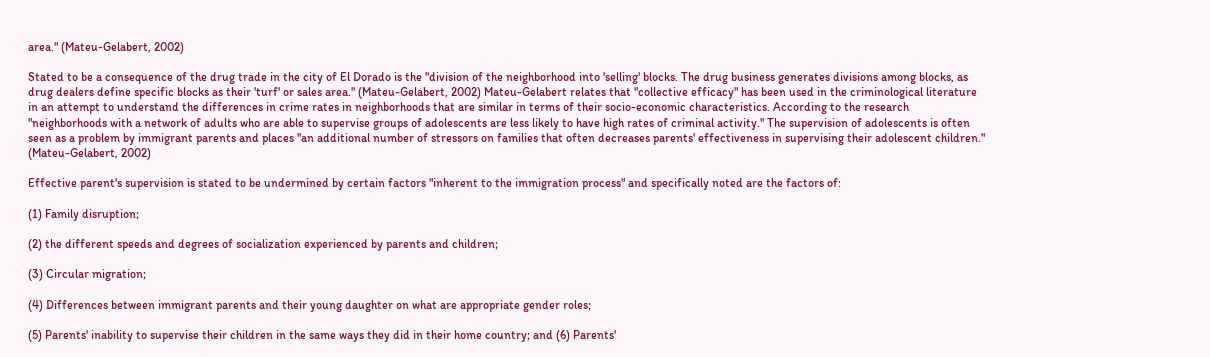area." (Mateu-Gelabert, 2002)

Stated to be a consequence of the drug trade in the city of El Dorado is the "division of the neighborhood into 'selling' blocks. The drug business generates divisions among blocks, as drug dealers define specific blocks as their 'turf' or sales area." (Mateu-Gelabert, 2002) Mateu-Gelabert relates that "collective efficacy" has been used in the criminological literature in an attempt to understand the differences in crime rates in neighborhoods that are similar in terms of their socio-economic characteristics. According to the research "neighborhoods with a network of adults who are able to supervise groups of adolescents are less likely to have high rates of criminal activity." The supervision of adolescents is often seen as a problem by immigrant parents and places "an additional number of stressors on families that often decreases parents' effectiveness in supervising their adolescent children." (Mateu-Gelabert, 2002)

Effective parent's supervision is stated to be undermined by certain factors "inherent to the immigration process" and specifically noted are the factors of:

(1) Family disruption;

(2) the different speeds and degrees of socialization experienced by parents and children;

(3) Circular migration;

(4) Differences between immigrant parents and their young daughter on what are appropriate gender roles;

(5) Parents' inability to supervise their children in the same ways they did in their home country; and (6) Parents'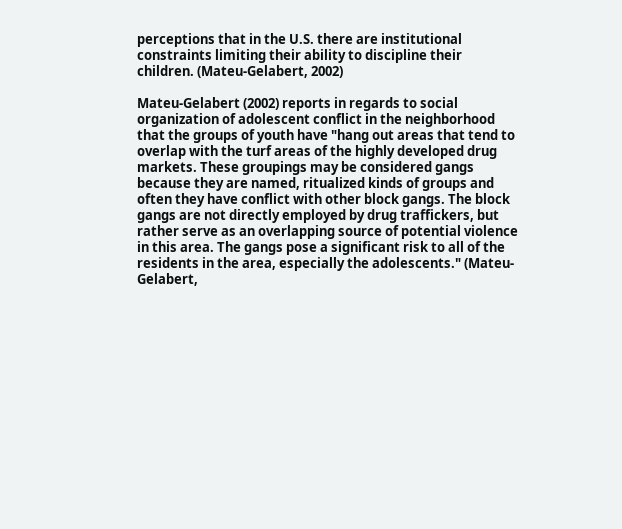perceptions that in the U.S. there are institutional constraints limiting their ability to discipline their children. (Mateu-Gelabert, 2002)

Mateu-Gelabert (2002) reports in regards to social organization of adolescent conflict in the neighborhood that the groups of youth have "hang out areas that tend to overlap with the turf areas of the highly developed drug markets. These groupings may be considered gangs because they are named, ritualized kinds of groups and often they have conflict with other block gangs. The block gangs are not directly employed by drug traffickers, but rather serve as an overlapping source of potential violence in this area. The gangs pose a significant risk to all of the residents in the area, especially the adolescents." (Mateu-Gelabert,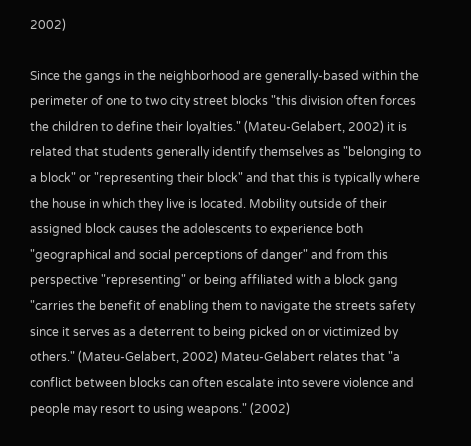2002)

Since the gangs in the neighborhood are generally-based within the perimeter of one to two city street blocks "this division often forces the children to define their loyalties." (Mateu-Gelabert, 2002) it is related that students generally identify themselves as "belonging to a block" or "representing their block" and that this is typically where the house in which they live is located. Mobility outside of their assigned block causes the adolescents to experience both "geographical and social perceptions of danger" and from this perspective "representing" or being affiliated with a block gang "carries the benefit of enabling them to navigate the streets safety since it serves as a deterrent to being picked on or victimized by others." (Mateu-Gelabert, 2002) Mateu-Gelabert relates that "a conflict between blocks can often escalate into severe violence and people may resort to using weapons." (2002)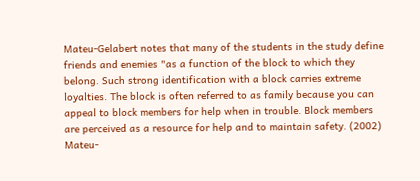Mateu-Gelabert notes that many of the students in the study define friends and enemies "as a function of the block to which they belong. Such strong identification with a block carries extreme loyalties. The block is often referred to as family because you can appeal to block members for help when in trouble. Block members are perceived as a resource for help and to maintain safety. (2002) Mateu-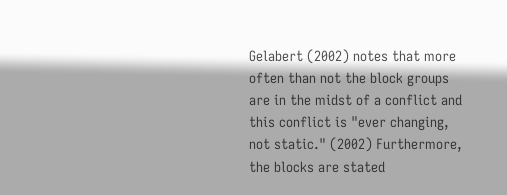Gelabert (2002) notes that more often than not the block groups are in the midst of a conflict and this conflict is "ever changing, not static." (2002) Furthermore, the blocks are stated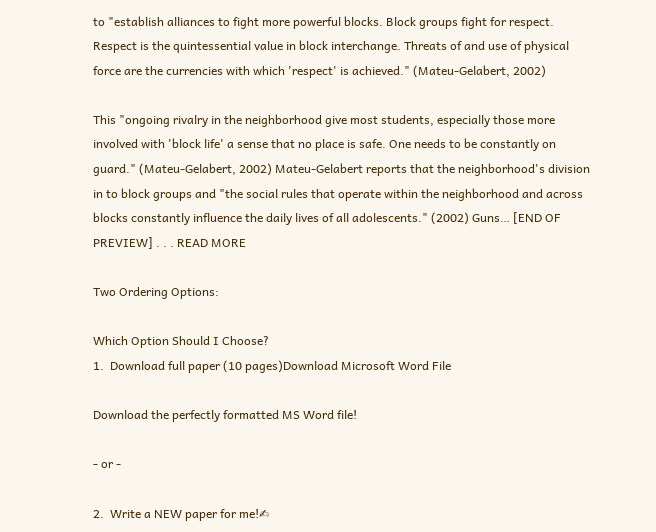to "establish alliances to fight more powerful blocks. Block groups fight for respect. Respect is the quintessential value in block interchange. Threats of and use of physical force are the currencies with which 'respect' is achieved." (Mateu-Gelabert, 2002)

This "ongoing rivalry in the neighborhood give most students, especially those more involved with 'block life' a sense that no place is safe. One needs to be constantly on guard." (Mateu-Gelabert, 2002) Mateu-Gelabert reports that the neighborhood's division in to block groups and "the social rules that operate within the neighborhood and across blocks constantly influence the daily lives of all adolescents." (2002) Guns… [END OF PREVIEW] . . . READ MORE

Two Ordering Options:

Which Option Should I Choose?
1.  Download full paper (10 pages)Download Microsoft Word File

Download the perfectly formatted MS Word file!

- or -

2.  Write a NEW paper for me!✍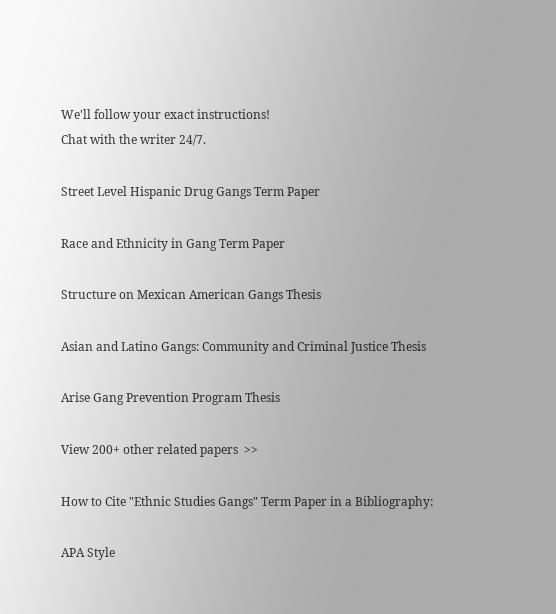We'll follow your exact instructions!
Chat with the writer 24/7.

Street Level Hispanic Drug Gangs Term Paper

Race and Ethnicity in Gang Term Paper

Structure on Mexican American Gangs Thesis

Asian and Latino Gangs: Community and Criminal Justice Thesis

Arise Gang Prevention Program Thesis

View 200+ other related papers  >>

How to Cite "Ethnic Studies Gangs" Term Paper in a Bibliography:

APA Style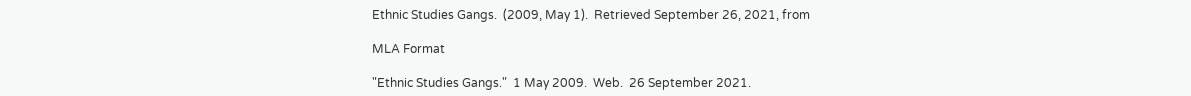Ethnic Studies Gangs.  (2009, May 1).  Retrieved September 26, 2021, from

MLA Format

"Ethnic Studies Gangs."  1 May 2009.  Web.  26 September 2021.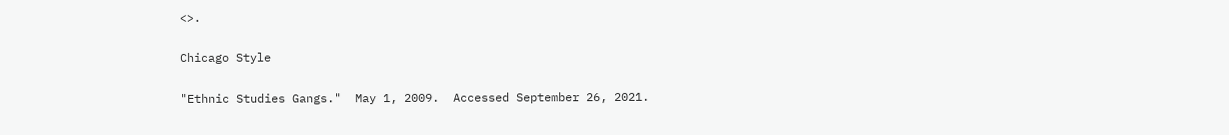<>.

Chicago Style

"Ethnic Studies Gangs."  May 1, 2009.  Accessed September 26, 2021.